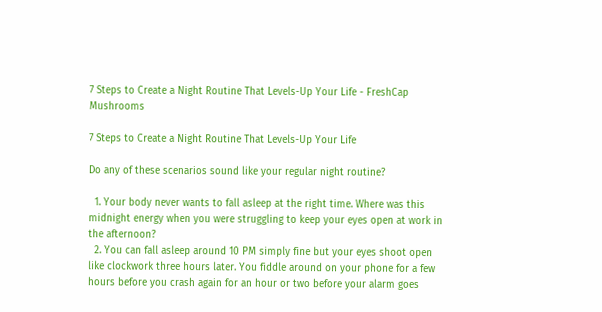7 Steps to Create a Night Routine That Levels-Up Your Life - FreshCap Mushrooms

7 Steps to Create a Night Routine That Levels-Up Your Life

Do any of these scenarios sound like your regular night routine?

  1. Your body never wants to fall asleep at the right time. Where was this midnight energy when you were struggling to keep your eyes open at work in the afternoon?
  2. You can fall asleep around 10 PM simply fine but your eyes shoot open like clockwork three hours later. You fiddle around on your phone for a few hours before you crash again for an hour or two before your alarm goes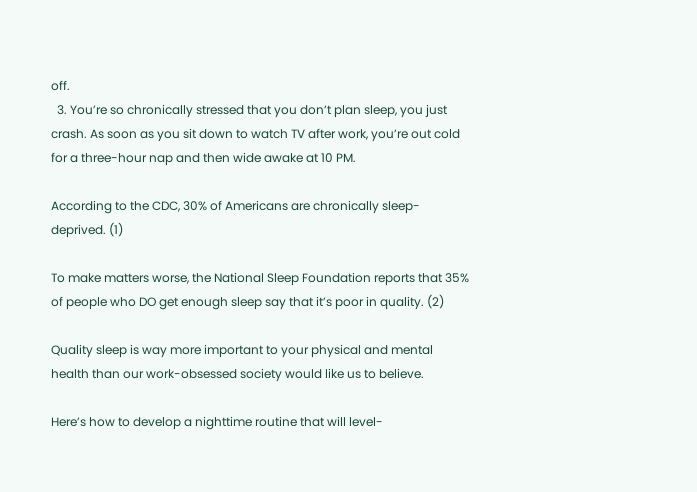off.
  3. You’re so chronically stressed that you don’t plan sleep, you just crash. As soon as you sit down to watch TV after work, you’re out cold for a three-hour nap and then wide awake at 10 PM.

According to the CDC, 30% of Americans are chronically sleep-deprived. (1)

To make matters worse, the National Sleep Foundation reports that 35% of people who DO get enough sleep say that it’s poor in quality. (2)

Quality sleep is way more important to your physical and mental health than our work-obsessed society would like us to believe.

Here’s how to develop a nighttime routine that will level-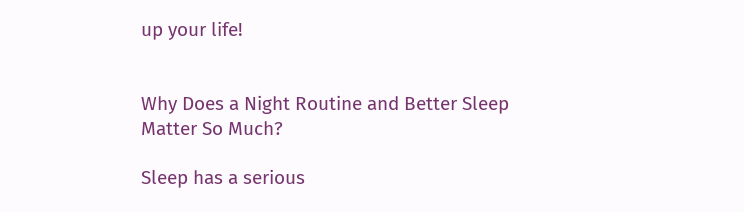up your life!


Why Does a Night Routine and Better Sleep Matter So Much?

Sleep has a serious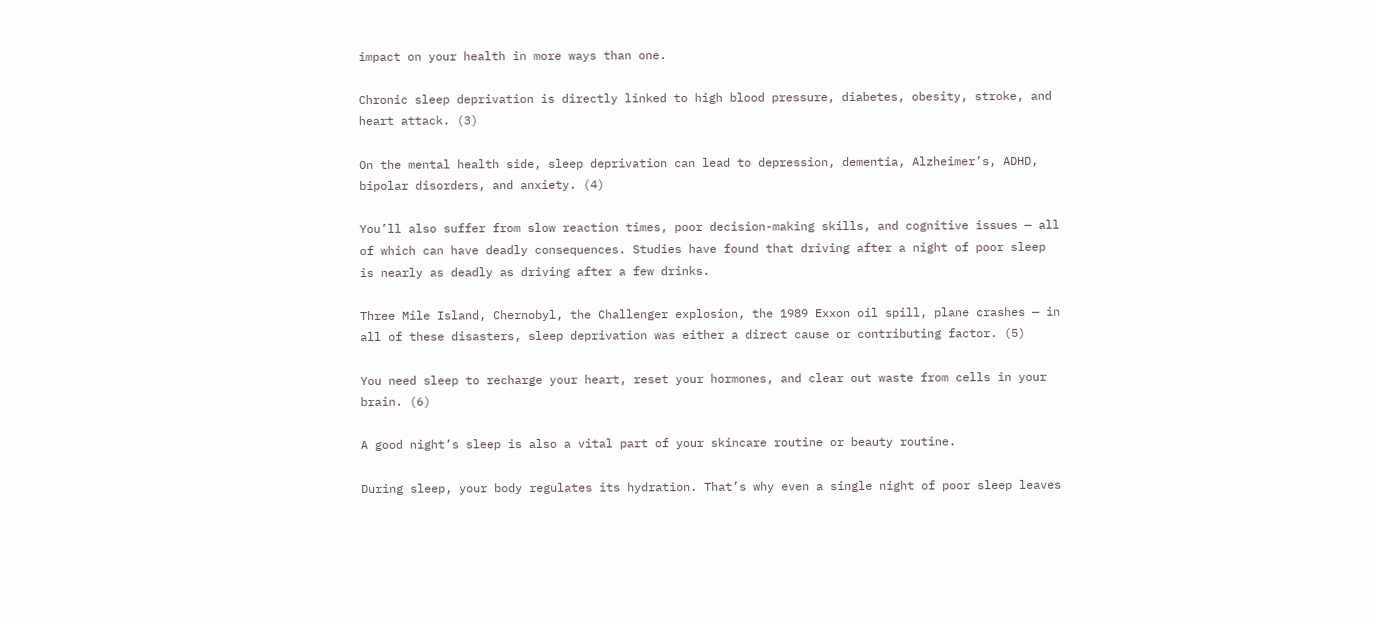impact on your health in more ways than one.

Chronic sleep deprivation is directly linked to high blood pressure, diabetes, obesity, stroke, and heart attack. (3)

On the mental health side, sleep deprivation can lead to depression, dementia, Alzheimer’s, ADHD, bipolar disorders, and anxiety. (4)

You’ll also suffer from slow reaction times, poor decision-making skills, and cognitive issues — all of which can have deadly consequences. Studies have found that driving after a night of poor sleep is nearly as deadly as driving after a few drinks.

Three Mile Island, Chernobyl, the Challenger explosion, the 1989 Exxon oil spill, plane crashes — in all of these disasters, sleep deprivation was either a direct cause or contributing factor. (5)

You need sleep to recharge your heart, reset your hormones, and clear out waste from cells in your brain. (6)

A good night’s sleep is also a vital part of your skincare routine or beauty routine.

During sleep, your body regulates its hydration. That’s why even a single night of poor sleep leaves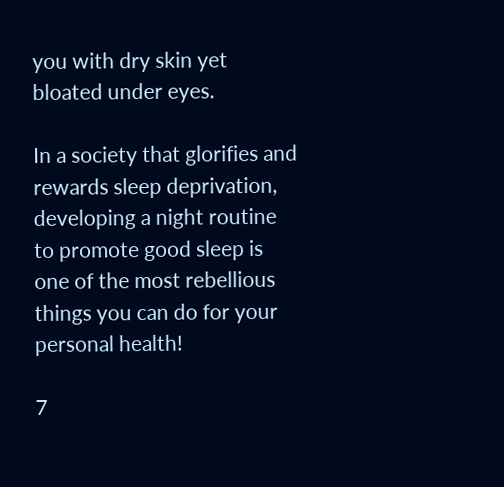you with dry skin yet bloated under eyes.

In a society that glorifies and rewards sleep deprivation, developing a night routine to promote good sleep is one of the most rebellious things you can do for your personal health!

7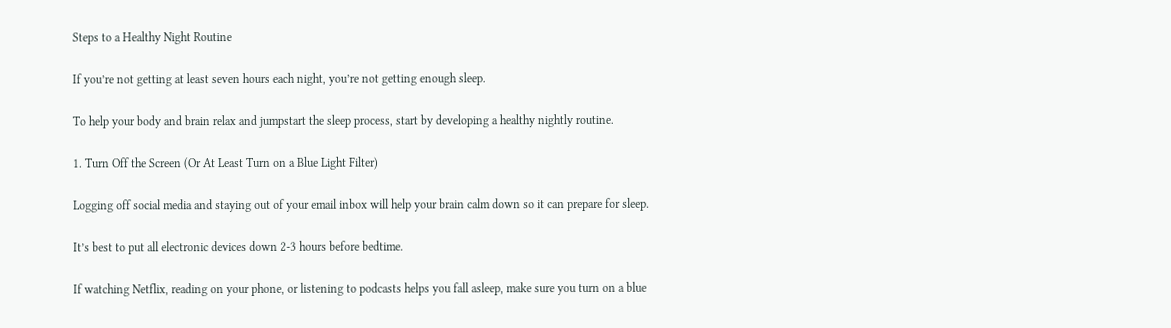Steps to a Healthy Night Routine

If you’re not getting at least seven hours each night, you’re not getting enough sleep.

To help your body and brain relax and jumpstart the sleep process, start by developing a healthy nightly routine.

1. Turn Off the Screen (Or At Least Turn on a Blue Light Filter)

Logging off social media and staying out of your email inbox will help your brain calm down so it can prepare for sleep.

It’s best to put all electronic devices down 2-3 hours before bedtime.

If watching Netflix, reading on your phone, or listening to podcasts helps you fall asleep, make sure you turn on a blue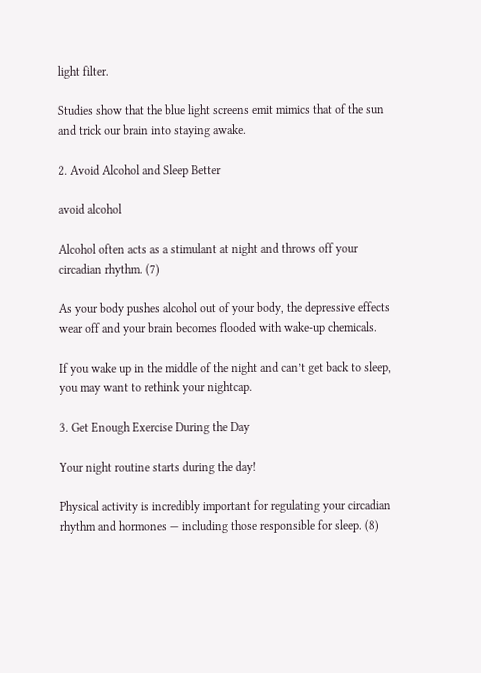light filter.

Studies show that the blue light screens emit mimics that of the sun and trick our brain into staying awake.

2. Avoid Alcohol and Sleep Better

avoid alcohol

Alcohol often acts as a stimulant at night and throws off your circadian rhythm. (7)

As your body pushes alcohol out of your body, the depressive effects wear off and your brain becomes flooded with wake-up chemicals.

If you wake up in the middle of the night and can’t get back to sleep, you may want to rethink your nightcap.

3. Get Enough Exercise During the Day

Your night routine starts during the day!

Physical activity is incredibly important for regulating your circadian rhythm and hormones — including those responsible for sleep. (8)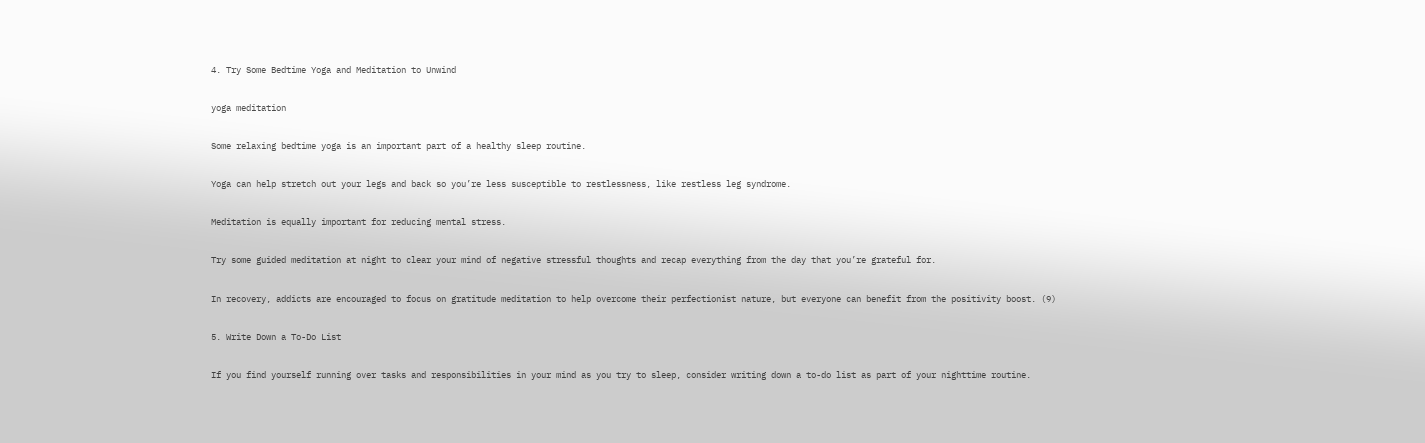4. Try Some Bedtime Yoga and Meditation to Unwind

yoga meditation

Some relaxing bedtime yoga is an important part of a healthy sleep routine.

Yoga can help stretch out your legs and back so you’re less susceptible to restlessness, like restless leg syndrome.

Meditation is equally important for reducing mental stress.

Try some guided meditation at night to clear your mind of negative stressful thoughts and recap everything from the day that you’re grateful for.

In recovery, addicts are encouraged to focus on gratitude meditation to help overcome their perfectionist nature, but everyone can benefit from the positivity boost. (9)

5. Write Down a To-Do List

If you find yourself running over tasks and responsibilities in your mind as you try to sleep, consider writing down a to-do list as part of your nighttime routine.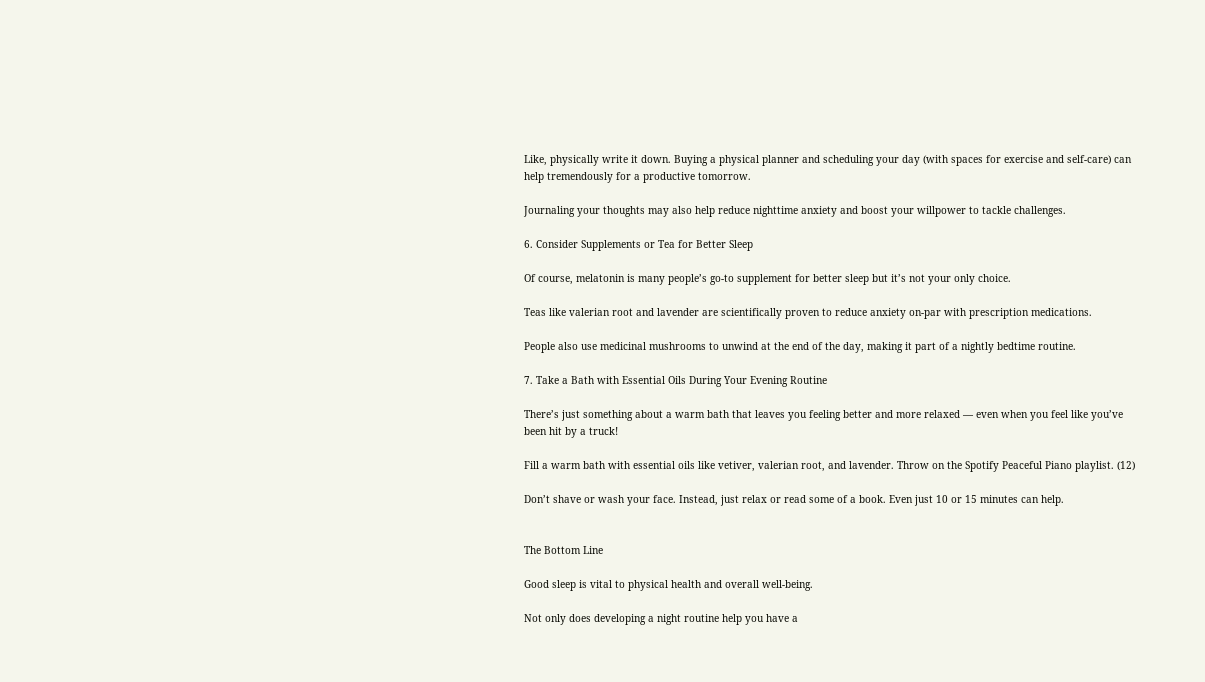Like, physically write it down. Buying a physical planner and scheduling your day (with spaces for exercise and self-care) can help tremendously for a productive tomorrow.

Journaling your thoughts may also help reduce nighttime anxiety and boost your willpower to tackle challenges.

6. Consider Supplements or Tea for Better Sleep

Of course, melatonin is many people’s go-to supplement for better sleep but it’s not your only choice.

Teas like valerian root and lavender are scientifically proven to reduce anxiety on-par with prescription medications.

People also use medicinal mushrooms to unwind at the end of the day, making it part of a nightly bedtime routine.

7. Take a Bath with Essential Oils During Your Evening Routine

There’s just something about a warm bath that leaves you feeling better and more relaxed — even when you feel like you’ve been hit by a truck!

Fill a warm bath with essential oils like vetiver, valerian root, and lavender. Throw on the Spotify Peaceful Piano playlist. (12)

Don’t shave or wash your face. Instead, just relax or read some of a book. Even just 10 or 15 minutes can help.


The Bottom Line

Good sleep is vital to physical health and overall well-being.

Not only does developing a night routine help you have a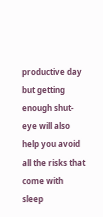productive day but getting enough shut-eye will also help you avoid all the risks that come with sleep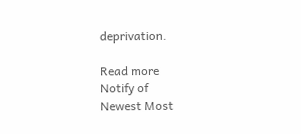deprivation.

Read more
Notify of
Newest Most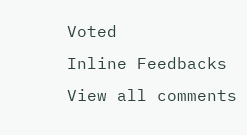Voted
Inline Feedbacks
View all comments